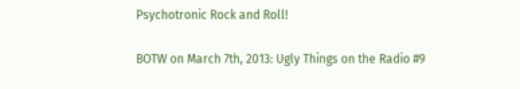Psychotronic Rock and Roll!

BOTW on March 7th, 2013: Ugly Things on the Radio #9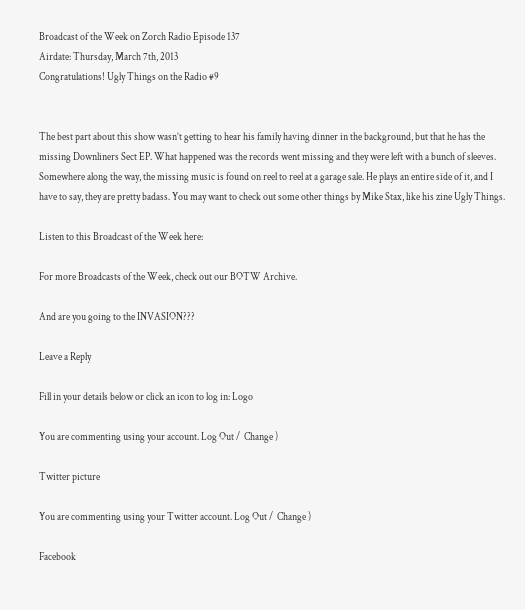Broadcast of the Week on Zorch Radio Episode 137
Airdate: Thursday, March 7th, 2013
Congratulations! Ugly Things on the Radio #9


The best part about this show wasn’t getting to hear his family having dinner in the background, but that he has the missing Downliners Sect EP. What happened was the records went missing and they were left with a bunch of sleeves. Somewhere along the way, the missing music is found on reel to reel at a garage sale. He plays an entire side of it, and I have to say, they are pretty badass. You may want to check out some other things by Mike Stax, like his zine Ugly Things.

Listen to this Broadcast of the Week here:

For more Broadcasts of the Week, check out our BOTW Archive.

And are you going to the INVASION???

Leave a Reply

Fill in your details below or click an icon to log in: Logo

You are commenting using your account. Log Out /  Change )

Twitter picture

You are commenting using your Twitter account. Log Out /  Change )

Facebook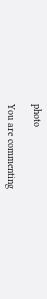photo

You are commenting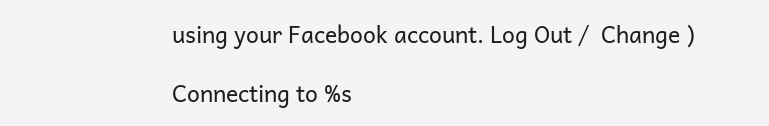using your Facebook account. Log Out /  Change )

Connecting to %s